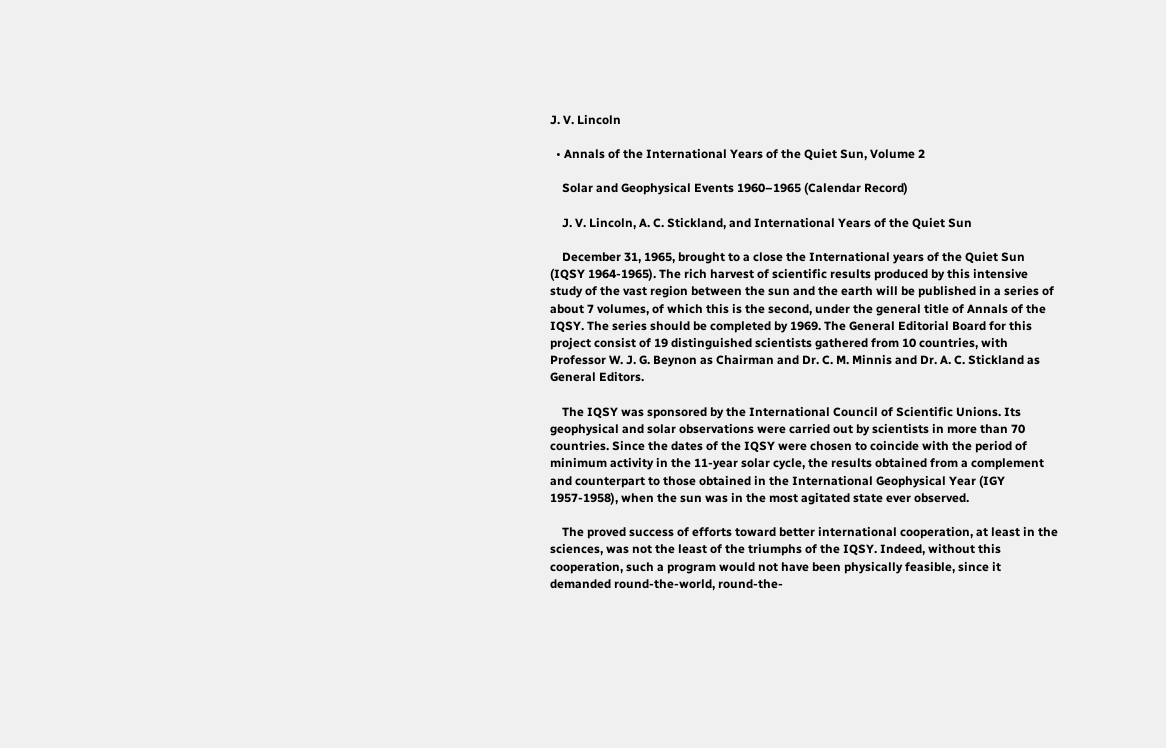J. V. Lincoln

  • Annals of the International Years of the Quiet Sun, Volume 2

    Solar and Geophysical Events 1960–1965 (Calendar Record)

    J. V. Lincoln, A. C. Stickland, and International Years of the Quiet Sun

    December 31, 1965, brought to a close the International years of the Quiet Sun (IQSY 1964-1965). The rich harvest of scientific results produced by this intensive study of the vast region between the sun and the earth will be published in a series of about 7 volumes, of which this is the second, under the general title of Annals of the IQSY. The series should be completed by 1969. The General Editorial Board for this project consist of 19 distinguished scientists gathered from 10 countries, with Professor W. J. G. Beynon as Chairman and Dr. C. M. Minnis and Dr. A. C. Stickland as General Editors.

    The IQSY was sponsored by the International Council of Scientific Unions. Its geophysical and solar observations were carried out by scientists in more than 70 countries. Since the dates of the IQSY were chosen to coincide with the period of minimum activity in the 11-year solar cycle, the results obtained from a complement and counterpart to those obtained in the International Geophysical Year (IGY 1957-1958), when the sun was in the most agitated state ever observed.

    The proved success of efforts toward better international cooperation, at least in the sciences, was not the least of the triumphs of the IQSY. Indeed, without this cooperation, such a program would not have been physically feasible, since it demanded round-the-world, round-the-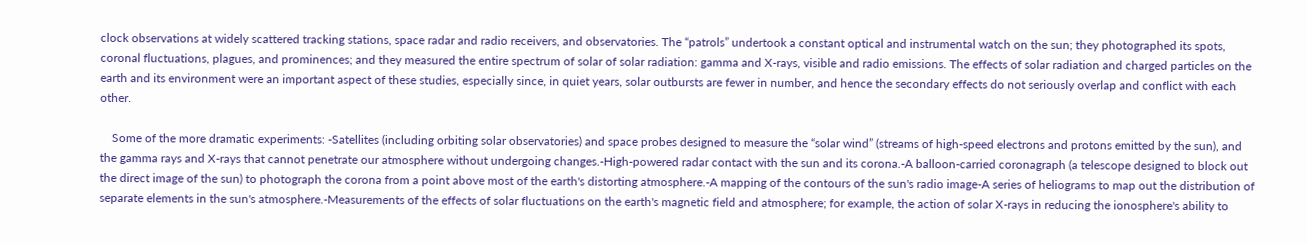clock observations at widely scattered tracking stations, space radar and radio receivers, and observatories. The “patrols” undertook a constant optical and instrumental watch on the sun; they photographed its spots, coronal fluctuations, plagues, and prominences; and they measured the entire spectrum of solar of solar radiation: gamma and X-rays, visible and radio emissions. The effects of solar radiation and charged particles on the earth and its environment were an important aspect of these studies, especially since, in quiet years, solar outbursts are fewer in number, and hence the secondary effects do not seriously overlap and conflict with each other.

    Some of the more dramatic experiments: -Satellites (including orbiting solar observatories) and space probes designed to measure the “solar wind” (streams of high-speed electrons and protons emitted by the sun), and the gamma rays and X-rays that cannot penetrate our atmosphere without undergoing changes.-High-powered radar contact with the sun and its corona.-A balloon-carried coronagraph (a telescope designed to block out the direct image of the sun) to photograph the corona from a point above most of the earth's distorting atmosphere.-A mapping of the contours of the sun's radio image-A series of heliograms to map out the distribution of separate elements in the sun's atmosphere.-Measurements of the effects of solar fluctuations on the earth's magnetic field and atmosphere; for example, the action of solar X-rays in reducing the ionosphere's ability to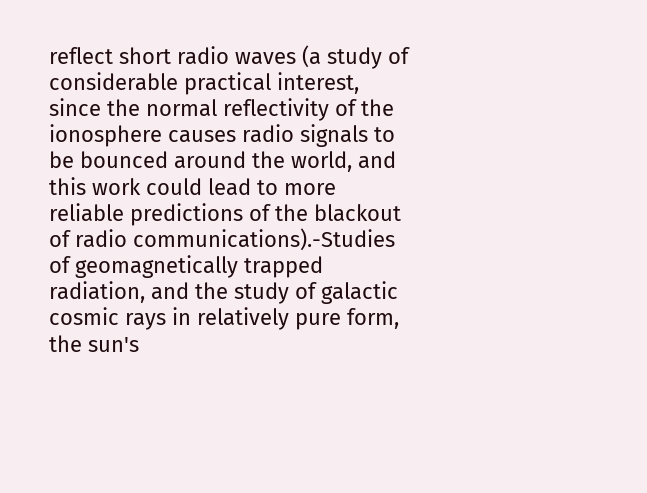reflect short radio waves (a study of considerable practical interest, since the normal reflectivity of the ionosphere causes radio signals to be bounced around the world, and this work could lead to more reliable predictions of the blackout of radio communications).-Studies of geomagnetically trapped radiation, and the study of galactic cosmic rays in relatively pure form, the sun's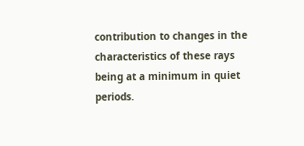contribution to changes in the characteristics of these rays being at a minimum in quiet periods.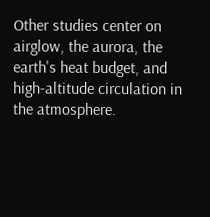Other studies center on airglow, the aurora, the earth's heat budget, and high-altitude circulation in the atmosphere.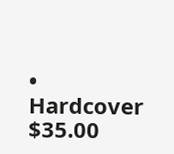• Hardcover $35.00